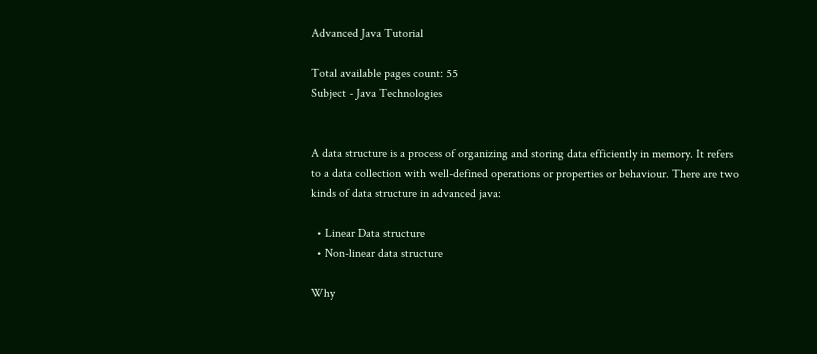Advanced Java Tutorial

Total available pages count: 55
Subject - Java Technologies


A data structure is a process of organizing and storing data efficiently in memory. It refers to a data collection with well-defined operations or properties or behaviour. There are two kinds of data structure in advanced java:

  • Linear Data structure
  • Non-linear data structure

Why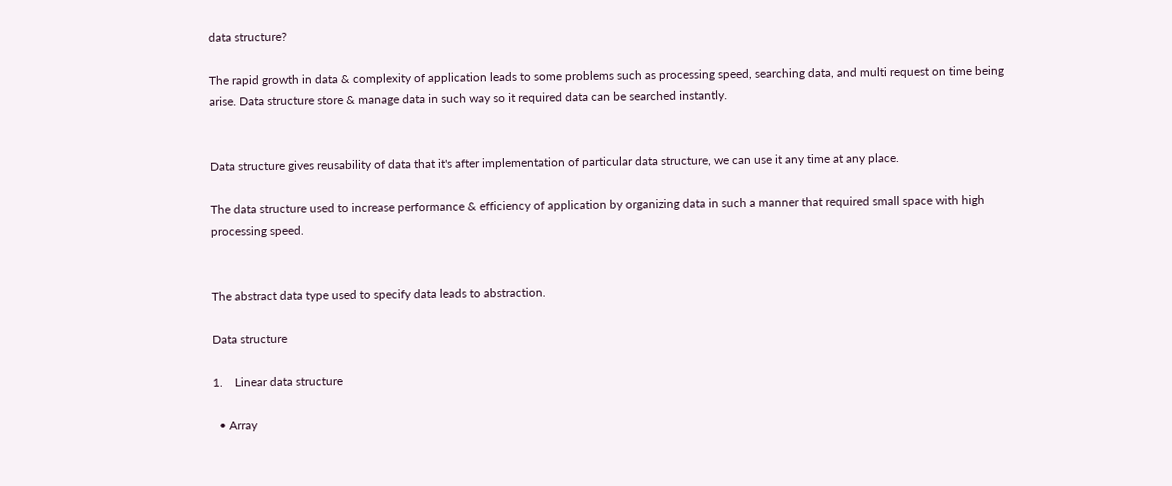data structure?

The rapid growth in data & complexity of application leads to some problems such as processing speed, searching data, and multi request on time being arise. Data structure store & manage data in such way so it required data can be searched instantly.


Data structure gives reusability of data that it's after implementation of particular data structure, we can use it any time at any place.

The data structure used to increase performance & efficiency of application by organizing data in such a manner that required small space with high processing speed.


The abstract data type used to specify data leads to abstraction.

Data structure

1.    Linear data structure

  • Array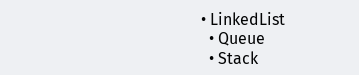• LinkedList
  • Queue
  • Stack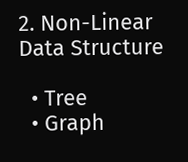2. Non-Linear Data Structure

  • Tree
  • Graph